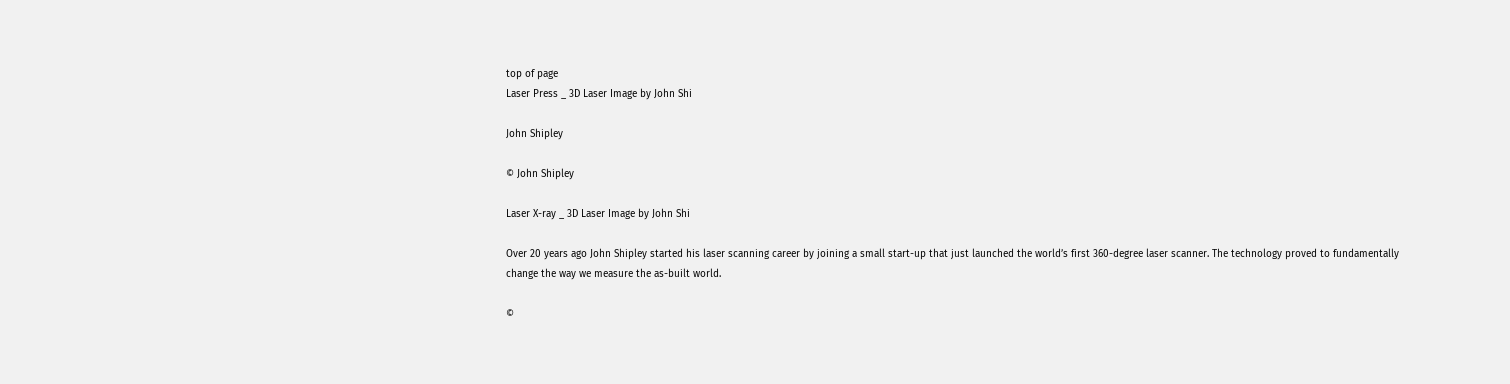top of page
Laser Press _ 3D Laser Image by John Shi

John Shipley

© John Shipley

Laser X-ray _ 3D Laser Image by John Shi

Over 20 years ago John Shipley started his laser scanning career by joining a small start-up that just launched the world’s first 360-degree laser scanner. The technology proved to fundamentally change the way we measure the as-built world.

©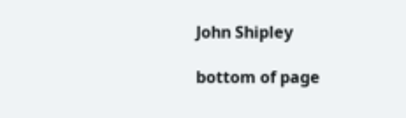John Shipley

bottom of page